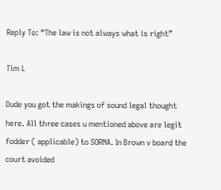Reply To: “The law is not always what is right”

Tim L

Dude you got the makings of sound legal thought here. All three cases u mentioned above are legit fodder ( applicable) to SORNA. In Brown v board the court avoided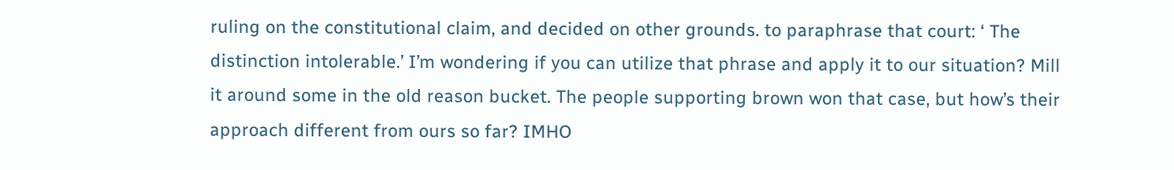ruling on the constitutional claim, and decided on other grounds. to paraphrase that court: ‘ The distinction intolerable.’ I’m wondering if you can utilize that phrase and apply it to our situation? Mill it around some in the old reason bucket. The people supporting brown won that case, but how’s their approach different from ours so far? IMHO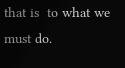that is  to what we must do.